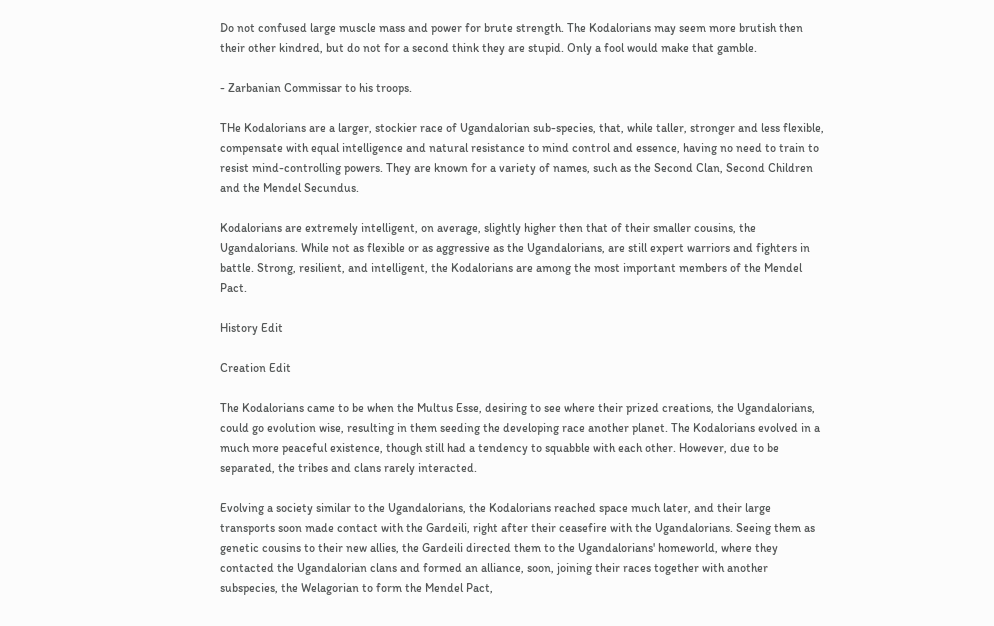Do not confused large muscle mass and power for brute strength. The Kodalorians may seem more brutish then their other kindred, but do not for a second think they are stupid. Only a fool would make that gamble.

- Zarbanian Commissar to his troops.

THe Kodalorians are a larger, stockier race of Ugandalorian sub-species, that, while taller, stronger and less flexible, compensate with equal intelligence and natural resistance to mind control and essence, having no need to train to resist mind-controlling powers. They are known for a variety of names, such as the Second Clan, Second Children and the Mendel Secundus.

Kodalorians are extremely intelligent, on average, slightly higher then that of their smaller cousins, the Ugandalorians. While not as flexible or as aggressive as the Ugandalorians, are still expert warriors and fighters in battle. Strong, resilient, and intelligent, the Kodalorians are among the most important members of the Mendel Pact.

History Edit

Creation Edit

The Kodalorians came to be when the Multus Esse, desiring to see where their prized creations, the Ugandalorians, could go evolution wise, resulting in them seeding the developing race another planet. The Kodalorians evolved in a much more peaceful existence, though still had a tendency to squabble with each other. However, due to be separated, the tribes and clans rarely interacted.

Evolving a society similar to the Ugandalorians, the Kodalorians reached space much later, and their large transports soon made contact with the Gardeili, right after their ceasefire with the Ugandalorians. Seeing them as genetic cousins to their new allies, the Gardeili directed them to the Ugandalorians' homeworld, where they contacted the Ugandalorian clans and formed an alliance, soon, joining their races together with another subspecies, the Welagorian to form the Mendel Pact,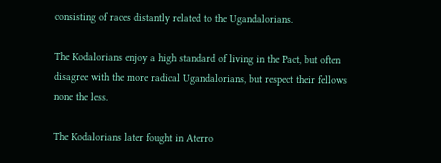consisting of races distantly related to the Ugandalorians.

The Kodalorians enjoy a high standard of living in the Pact, but often disagree with the more radical Ugandalorians, but respect their fellows none the less.

The Kodalorians later fought in Aterro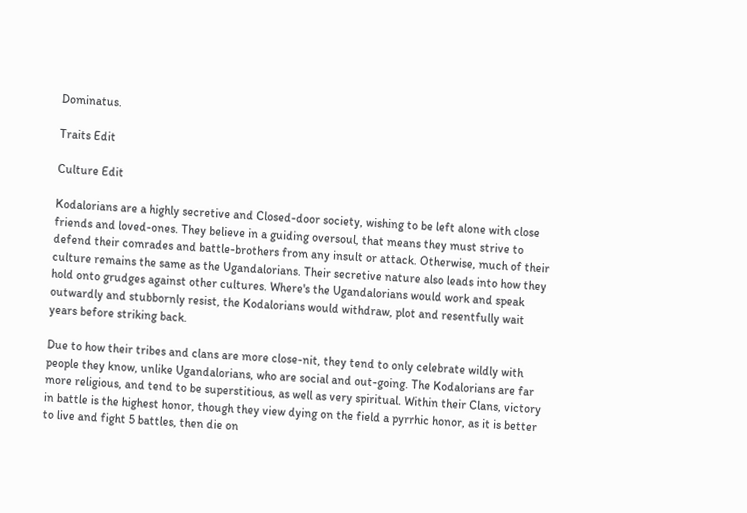Dominatus.

Traits Edit

Culture Edit

Kodalorians are a highly secretive and Closed-door society, wishing to be left alone with close friends and loved-ones. They believe in a guiding oversoul, that means they must strive to defend their comrades and battle-brothers from any insult or attack. Otherwise, much of their culture remains the same as the Ugandalorians. Their secretive nature also leads into how they hold onto grudges against other cultures. Where's the Ugandalorians would work and speak outwardly and stubbornly resist, the Kodalorians would withdraw, plot and resentfully wait years before striking back.

Due to how their tribes and clans are more close-nit, they tend to only celebrate wildly with people they know, unlike Ugandalorians, who are social and out-going. The Kodalorians are far more religious, and tend to be superstitious, as well as very spiritual. Within their Clans, victory in battle is the highest honor, though they view dying on the field a pyrrhic honor, as it is better to live and fight 5 battles, then die on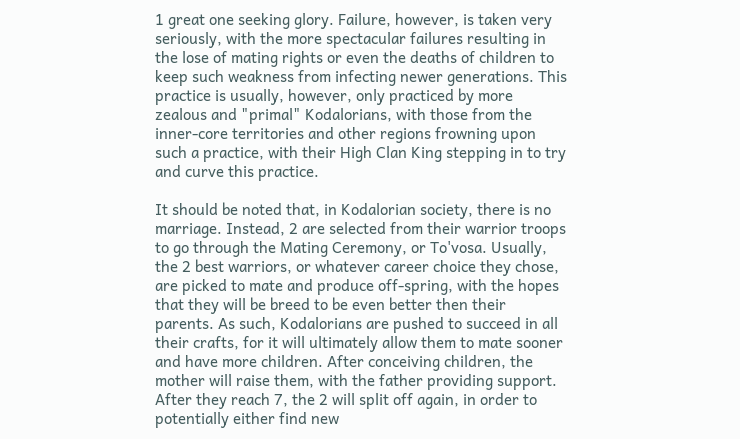1 great one seeking glory. Failure, however, is taken very seriously, with the more spectacular failures resulting in the lose of mating rights or even the deaths of children to keep such weakness from infecting newer generations. This practice is usually, however, only practiced by more zealous and "primal" Kodalorians, with those from the inner-core territories and other regions frowning upon such a practice, with their High Clan King stepping in to try and curve this practice.

It should be noted that, in Kodalorian society, there is no marriage. Instead, 2 are selected from their warrior troops to go through the Mating Ceremony, or To'vosa. Usually, the 2 best warriors, or whatever career choice they chose, are picked to mate and produce off-spring, with the hopes that they will be breed to be even better then their parents. As such, Kodalorians are pushed to succeed in all their crafts, for it will ultimately allow them to mate sooner and have more children. After conceiving children, the mother will raise them, with the father providing support. After they reach 7, the 2 will split off again, in order to potentially either find new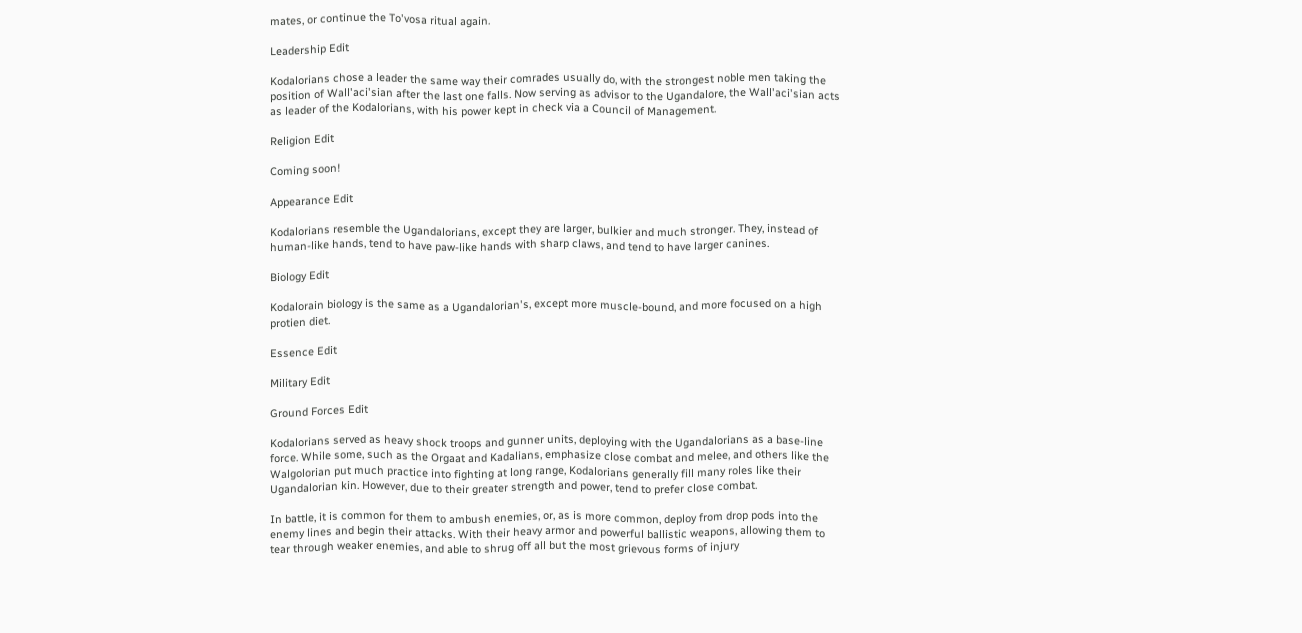mates, or continue the To'vosa ritual again.

Leadership Edit

Kodalorians chose a leader the same way their comrades usually do, with the strongest noble men taking the position of Wall'aci'sian after the last one falls. Now serving as advisor to the Ugandalore, the Wall'aci'sian acts as leader of the Kodalorians, with his power kept in check via a Council of Management.

Religion Edit

Coming soon!

Appearance Edit

Kodalorians resemble the Ugandalorians, except they are larger, bulkier and much stronger. They, instead of human-like hands, tend to have paw-like hands with sharp claws, and tend to have larger canines.

Biology Edit

Kodalorain biology is the same as a Ugandalorian's, except more muscle-bound, and more focused on a high protien diet.

Essence Edit

Military Edit

Ground Forces Edit

Kodalorians served as heavy shock troops and gunner units, deploying with the Ugandalorians as a base-line force. While some, such as the Orgaat and Kadalians, emphasize close combat and melee, and others like the Walgolorian put much practice into fighting at long range, Kodalorians generally fill many roles like their Ugandalorian kin. However, due to their greater strength and power, tend to prefer close combat.

In battle, it is common for them to ambush enemies, or, as is more common, deploy from drop pods into the enemy lines and begin their attacks. With their heavy armor and powerful ballistic weapons, allowing them to tear through weaker enemies, and able to shrug off all but the most grievous forms of injury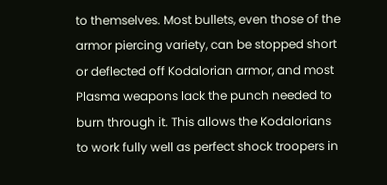to themselves. Most bullets, even those of the armor piercing variety, can be stopped short or deflected off Kodalorian armor, and most Plasma weapons lack the punch needed to burn through it. This allows the Kodalorians to work fully well as perfect shock troopers in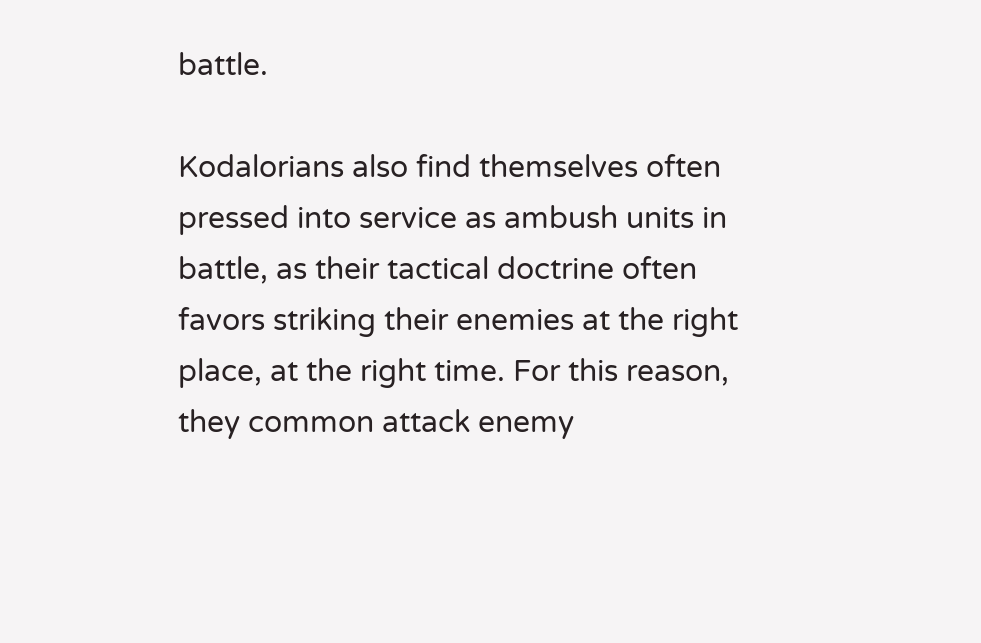battle.

Kodalorians also find themselves often pressed into service as ambush units in battle, as their tactical doctrine often favors striking their enemies at the right place, at the right time. For this reason, they common attack enemy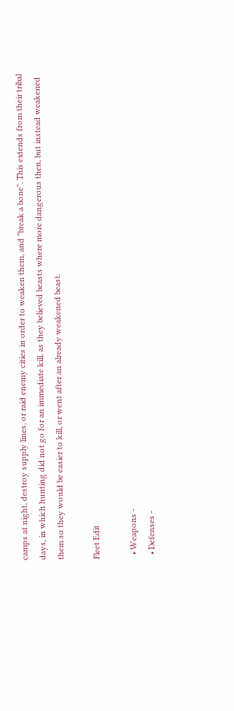camps at night, destroy supply lines, or raid enemy cities in order to weaken them, and "break a bone". This extends from their tribal days, in which hunting did not go for an immediate kill, as they believed beasts where more dangerous then, but instead weakened them so they would be easier to kill, or went after an already weakened beast.

Fleet Edit

  • Weapons -
  • Defenses -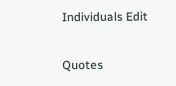Individuals Edit

Quotes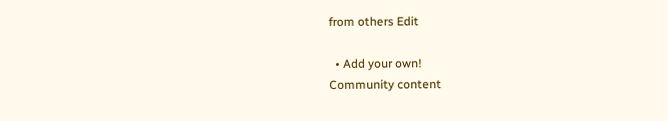from others Edit

  • Add your own!
Community content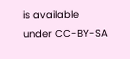is available under CC-BY-SA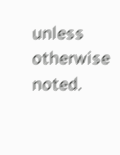unless otherwise noted.